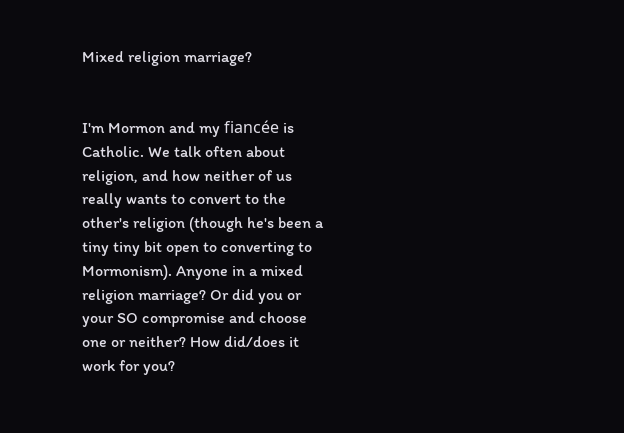Mixed religion marriage?


I'm Mormon and my fiancée is Catholic. We talk often about religion, and how neither of us really wants to convert to the other's religion (though he's been a tiny tiny bit open to converting to Mormonism). Anyone in a mixed religion marriage? Or did you or your SO compromise and choose one or neither? How did/does it work for you?